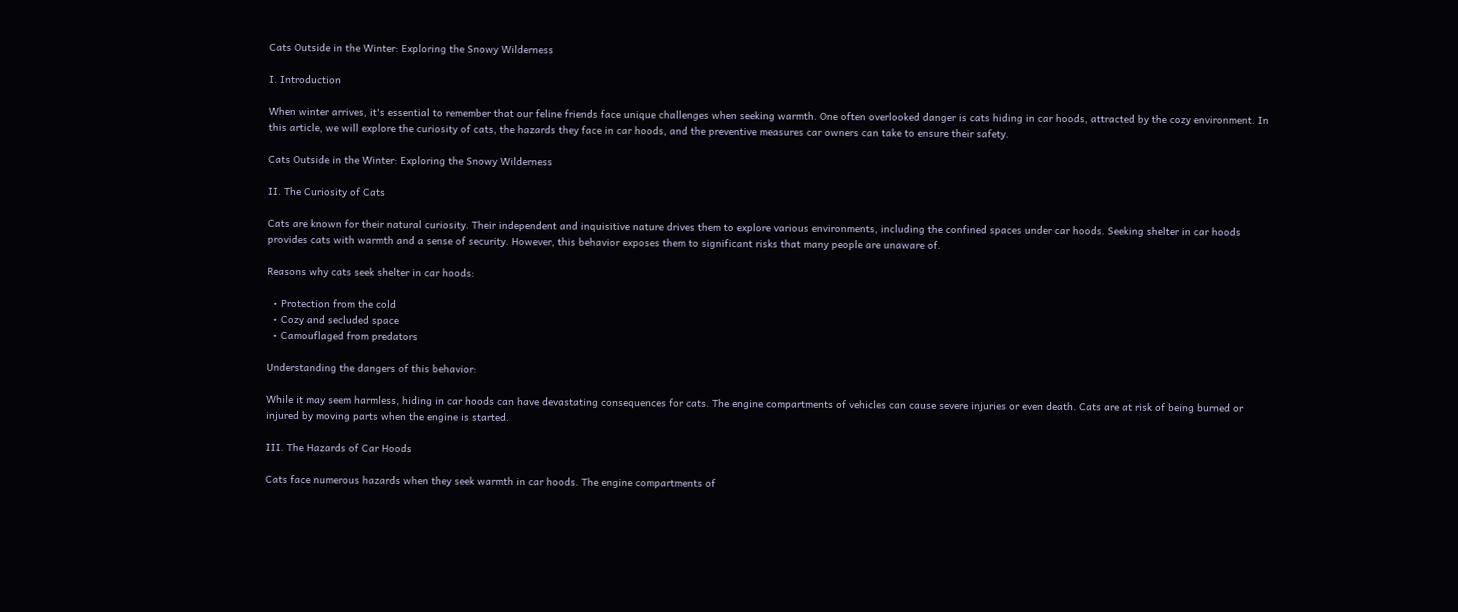Cats Outside in the Winter: Exploring the Snowy Wilderness

I. Introduction

When winter arrives, it's essential to remember that our feline friends face unique challenges when seeking warmth. One often overlooked danger is cats hiding in car hoods, attracted by the cozy environment. In this article, we will explore the curiosity of cats, the hazards they face in car hoods, and the preventive measures car owners can take to ensure their safety.

Cats Outside in the Winter: Exploring the Snowy Wilderness

II. The Curiosity of Cats

Cats are known for their natural curiosity. Their independent and inquisitive nature drives them to explore various environments, including the confined spaces under car hoods. Seeking shelter in car hoods provides cats with warmth and a sense of security. However, this behavior exposes them to significant risks that many people are unaware of.

Reasons why cats seek shelter in car hoods:

  • Protection from the cold
  • Cozy and secluded space
  • Camouflaged from predators

Understanding the dangers of this behavior:

While it may seem harmless, hiding in car hoods can have devastating consequences for cats. The engine compartments of vehicles can cause severe injuries or even death. Cats are at risk of being burned or injured by moving parts when the engine is started.

III. The Hazards of Car Hoods

Cats face numerous hazards when they seek warmth in car hoods. The engine compartments of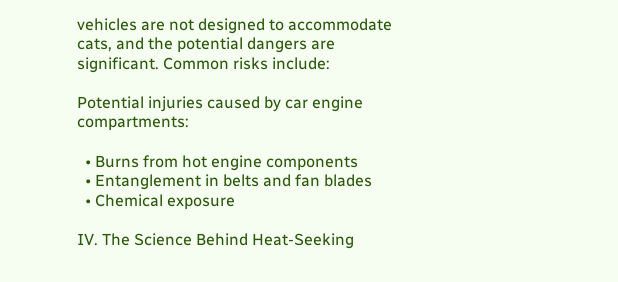vehicles are not designed to accommodate cats, and the potential dangers are significant. Common risks include:

Potential injuries caused by car engine compartments:

  • Burns from hot engine components
  • Entanglement in belts and fan blades
  • Chemical exposure

IV. The Science Behind Heat-Seeking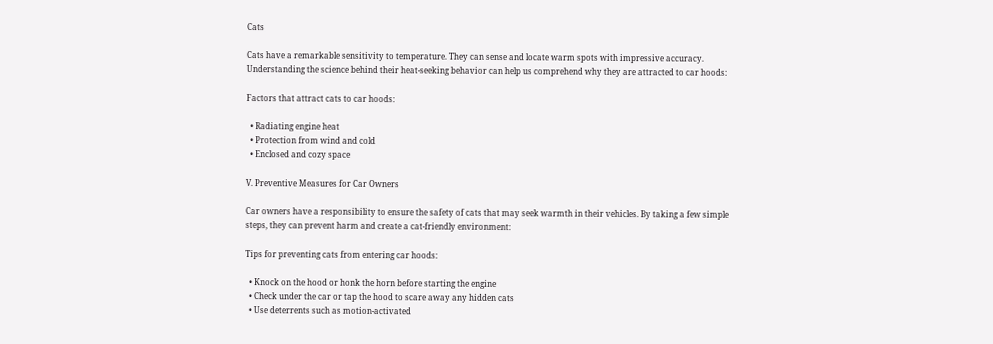Cats

Cats have a remarkable sensitivity to temperature. They can sense and locate warm spots with impressive accuracy. Understanding the science behind their heat-seeking behavior can help us comprehend why they are attracted to car hoods:

Factors that attract cats to car hoods:

  • Radiating engine heat
  • Protection from wind and cold
  • Enclosed and cozy space

V. Preventive Measures for Car Owners

Car owners have a responsibility to ensure the safety of cats that may seek warmth in their vehicles. By taking a few simple steps, they can prevent harm and create a cat-friendly environment:

Tips for preventing cats from entering car hoods:

  • Knock on the hood or honk the horn before starting the engine
  • Check under the car or tap the hood to scare away any hidden cats
  • Use deterrents such as motion-activated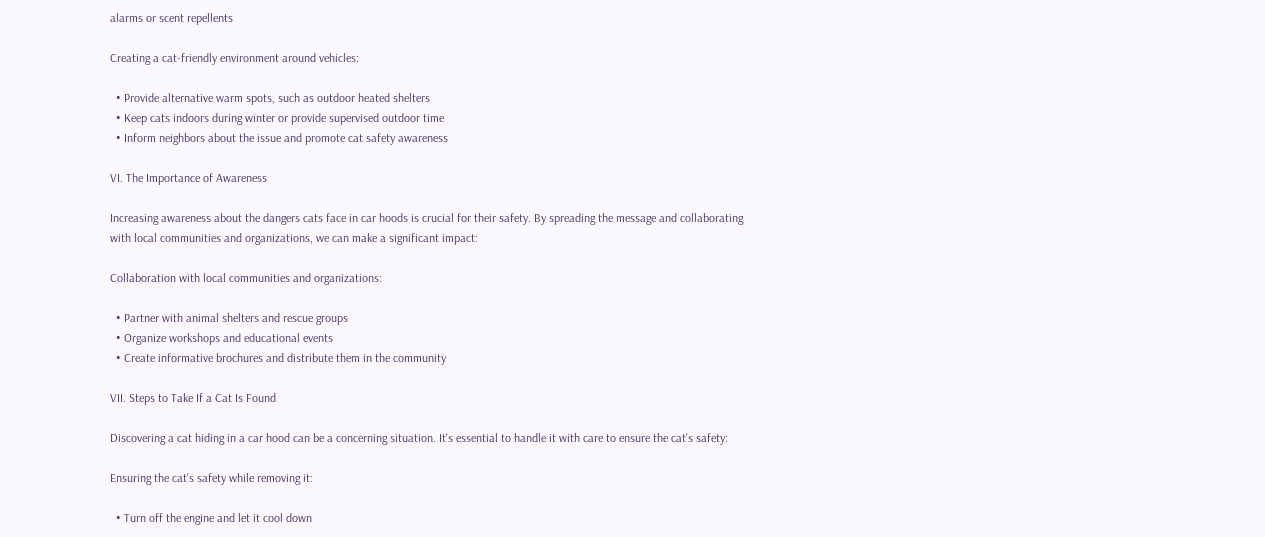alarms or scent repellents

Creating a cat-friendly environment around vehicles:

  • Provide alternative warm spots, such as outdoor heated shelters
  • Keep cats indoors during winter or provide supervised outdoor time
  • Inform neighbors about the issue and promote cat safety awareness

VI. The Importance of Awareness

Increasing awareness about the dangers cats face in car hoods is crucial for their safety. By spreading the message and collaborating with local communities and organizations, we can make a significant impact:

Collaboration with local communities and organizations:

  • Partner with animal shelters and rescue groups
  • Organize workshops and educational events
  • Create informative brochures and distribute them in the community

VII. Steps to Take If a Cat Is Found

Discovering a cat hiding in a car hood can be a concerning situation. It's essential to handle it with care to ensure the cat's safety:

Ensuring the cat's safety while removing it:

  • Turn off the engine and let it cool down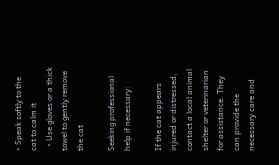• Speak softly to the cat to calm it
  • Use gloves or a thick towel to gently remove the cat

Seeking professional help if necessary:

If the cat appears injured or distressed, contact a local animal shelter or veterinarian for assistance. They can provide the necessary care and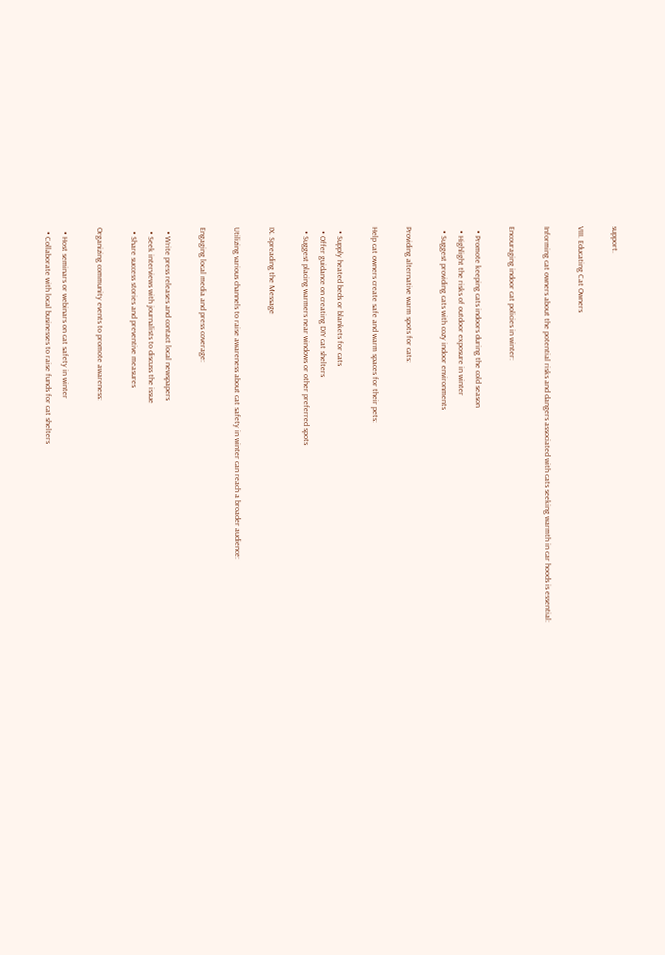support.

VIII. Educating Cat Owners

Informing cat owners about the potential risks and dangers associated with cats seeking warmth in car hoods is essential:

Encouraging indoor cat policies in winter:

  • Promote keeping cats indoors during the cold season
  • Highlight the risks of outdoor exposure in winter
  • Suggest providing cats with cozy indoor environments

Providing alternative warm spots for cats:

Help cat owners create safe and warm spaces for their pets:

  • Supply heated beds or blankets for cats
  • Offer guidance on creating DIY cat shelters
  • Suggest placing warmers near windows or other preferred spots

IX. Spreading the Message

Utilizing various channels to raise awareness about cat safety in winter can reach a broader audience:

Engaging local media and press coverage:

  • Write press releases and contact local newspapers
  • Seek interviews with journalists to discuss the issue
  • Share success stories and preventive measures

Organizing community events to promote awareness:

  • Host seminars or webinars on cat safety in winter
  • Collaborate with local businesses to raise funds for cat shelters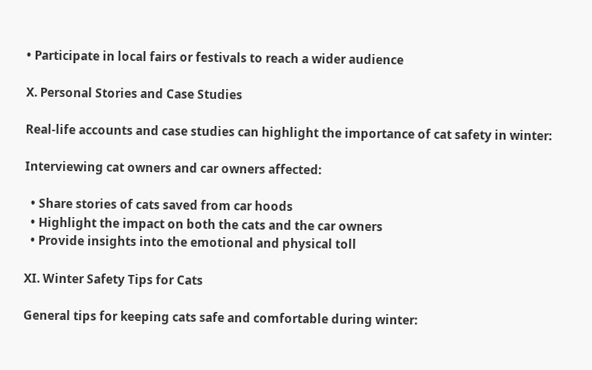• Participate in local fairs or festivals to reach a wider audience

X. Personal Stories and Case Studies

Real-life accounts and case studies can highlight the importance of cat safety in winter:

Interviewing cat owners and car owners affected:

  • Share stories of cats saved from car hoods
  • Highlight the impact on both the cats and the car owners
  • Provide insights into the emotional and physical toll

XI. Winter Safety Tips for Cats

General tips for keeping cats safe and comfortable during winter: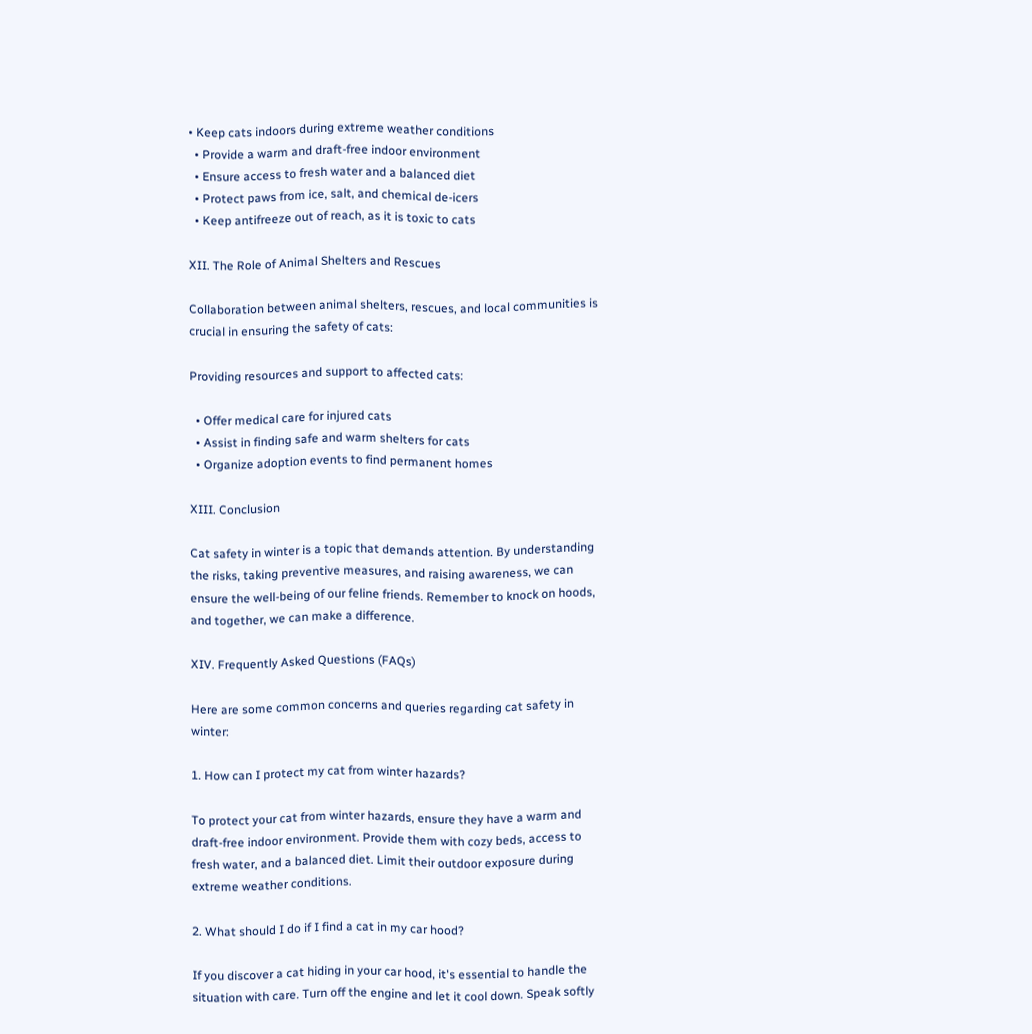• Keep cats indoors during extreme weather conditions
  • Provide a warm and draft-free indoor environment
  • Ensure access to fresh water and a balanced diet
  • Protect paws from ice, salt, and chemical de-icers
  • Keep antifreeze out of reach, as it is toxic to cats

XII. The Role of Animal Shelters and Rescues

Collaboration between animal shelters, rescues, and local communities is crucial in ensuring the safety of cats:

Providing resources and support to affected cats:

  • Offer medical care for injured cats
  • Assist in finding safe and warm shelters for cats
  • Organize adoption events to find permanent homes

XIII. Conclusion

Cat safety in winter is a topic that demands attention. By understanding the risks, taking preventive measures, and raising awareness, we can ensure the well-being of our feline friends. Remember to knock on hoods, and together, we can make a difference.

XIV. Frequently Asked Questions (FAQs)

Here are some common concerns and queries regarding cat safety in winter:

1. How can I protect my cat from winter hazards?

To protect your cat from winter hazards, ensure they have a warm and draft-free indoor environment. Provide them with cozy beds, access to fresh water, and a balanced diet. Limit their outdoor exposure during extreme weather conditions.

2. What should I do if I find a cat in my car hood?

If you discover a cat hiding in your car hood, it's essential to handle the situation with care. Turn off the engine and let it cool down. Speak softly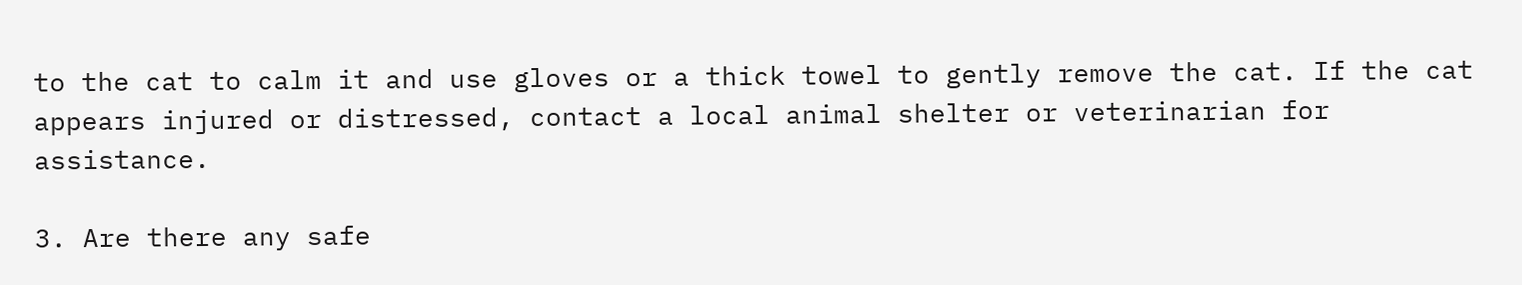to the cat to calm it and use gloves or a thick towel to gently remove the cat. If the cat appears injured or distressed, contact a local animal shelter or veterinarian for assistance.

3. Are there any safe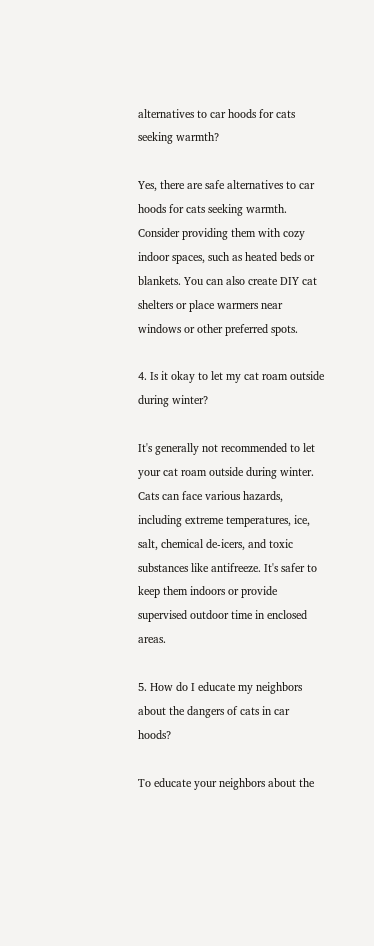alternatives to car hoods for cats seeking warmth?

Yes, there are safe alternatives to car hoods for cats seeking warmth. Consider providing them with cozy indoor spaces, such as heated beds or blankets. You can also create DIY cat shelters or place warmers near windows or other preferred spots.

4. Is it okay to let my cat roam outside during winter?

It's generally not recommended to let your cat roam outside during winter. Cats can face various hazards, including extreme temperatures, ice, salt, chemical de-icers, and toxic substances like antifreeze. It's safer to keep them indoors or provide supervised outdoor time in enclosed areas.

5. How do I educate my neighbors about the dangers of cats in car hoods?

To educate your neighbors about the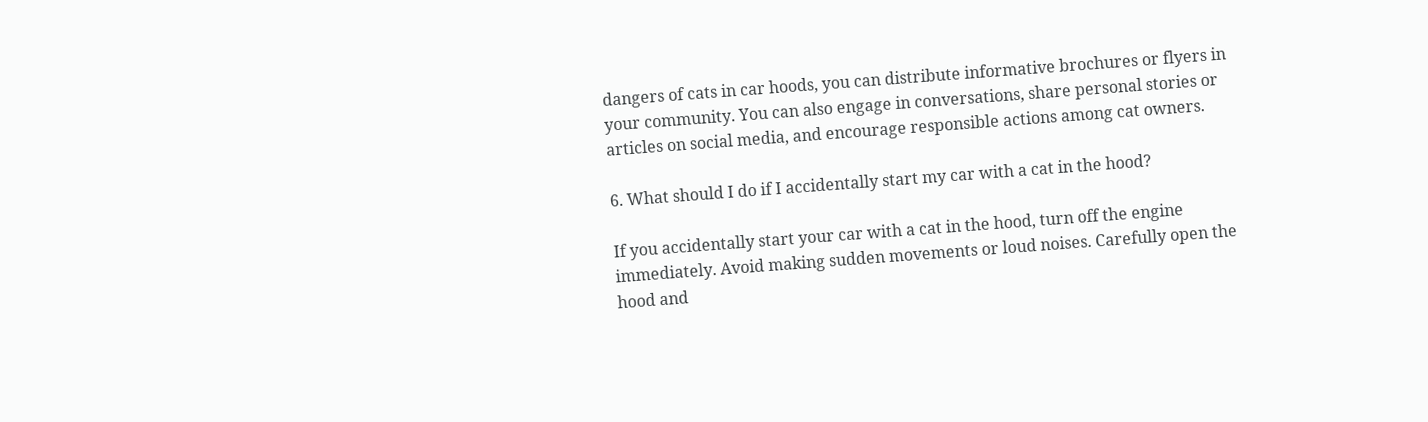dangers of cats in car hoods, you can distribute informative brochures or flyers in your community. You can also engage in conversations, share personal stories or articles on social media, and encourage responsible actions among cat owners.

6. What should I do if I accidentally start my car with a cat in the hood?

If you accidentally start your car with a cat in the hood, turn off the engine immediately. Avoid making sudden movements or loud noises. Carefully open the hood and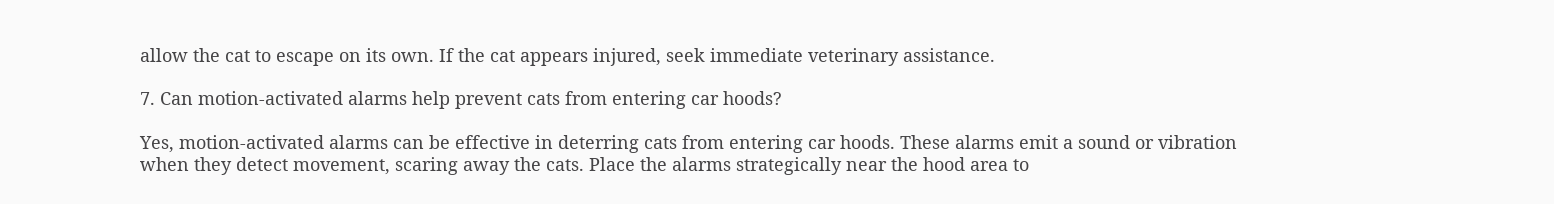allow the cat to escape on its own. If the cat appears injured, seek immediate veterinary assistance.

7. Can motion-activated alarms help prevent cats from entering car hoods?

Yes, motion-activated alarms can be effective in deterring cats from entering car hoods. These alarms emit a sound or vibration when they detect movement, scaring away the cats. Place the alarms strategically near the hood area to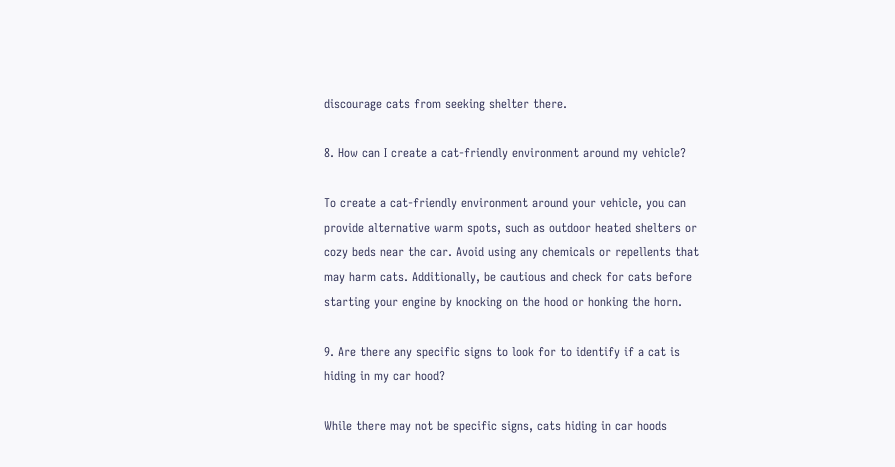discourage cats from seeking shelter there.

8. How can I create a cat-friendly environment around my vehicle?

To create a cat-friendly environment around your vehicle, you can provide alternative warm spots, such as outdoor heated shelters or cozy beds near the car. Avoid using any chemicals or repellents that may harm cats. Additionally, be cautious and check for cats before starting your engine by knocking on the hood or honking the horn.

9. Are there any specific signs to look for to identify if a cat is hiding in my car hood?

While there may not be specific signs, cats hiding in car hoods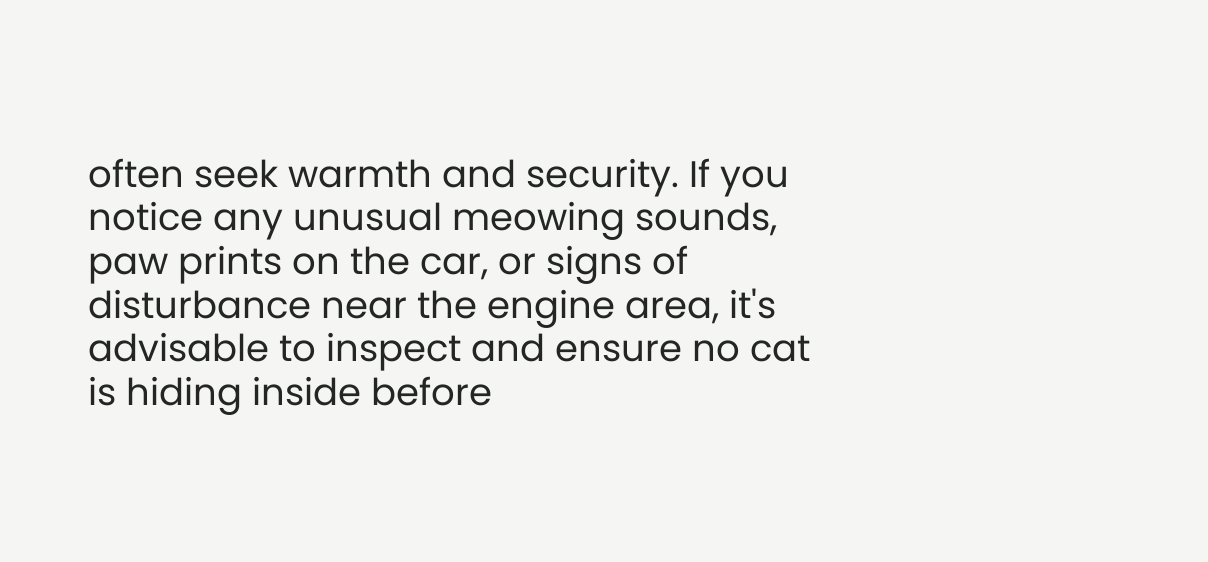often seek warmth and security. If you notice any unusual meowing sounds, paw prints on the car, or signs of disturbance near the engine area, it's advisable to inspect and ensure no cat is hiding inside before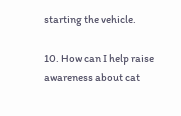starting the vehicle.

10. How can I help raise awareness about cat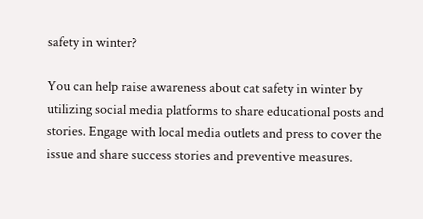safety in winter?

You can help raise awareness about cat safety in winter by utilizing social media platforms to share educational posts and stories. Engage with local media outlets and press to cover the issue and share success stories and preventive measures.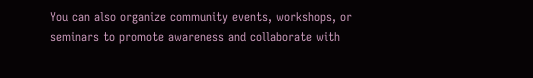You can also organize community events, workshops, or seminars to promote awareness and collaborate with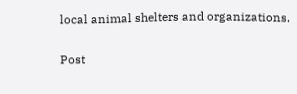local animal shelters and organizations.

Post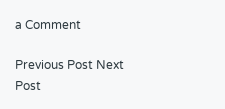a Comment

Previous Post Next Post